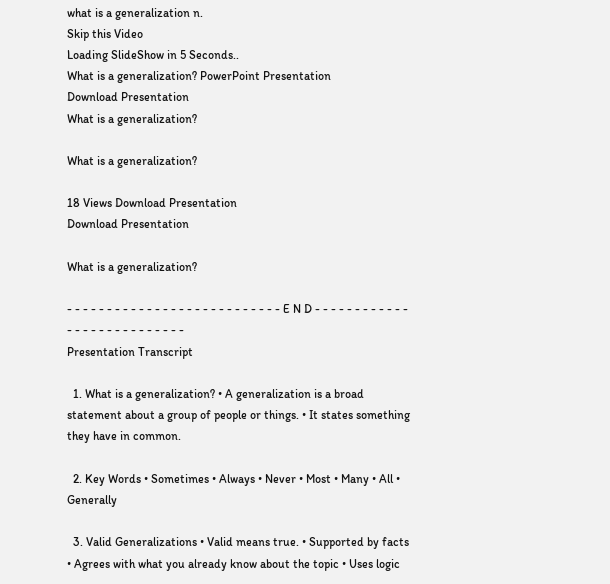what is a generalization n.
Skip this Video
Loading SlideShow in 5 Seconds..
What is a generalization? PowerPoint Presentation
Download Presentation
What is a generalization?

What is a generalization?

18 Views Download Presentation
Download Presentation

What is a generalization?

- - - - - - - - - - - - - - - - - - - - - - - - - - - E N D - - - - - - - - - - - - - - - - - - - - - - - - - - -
Presentation Transcript

  1. What is a generalization? • A generalization is a broad statement about a group of people or things. • It states something they have in common.

  2. Key Words • Sometimes • Always • Never • Most • Many • All • Generally

  3. Valid Generalizations • Valid means true. • Supported by facts • Agrees with what you already know about the topic • Uses logic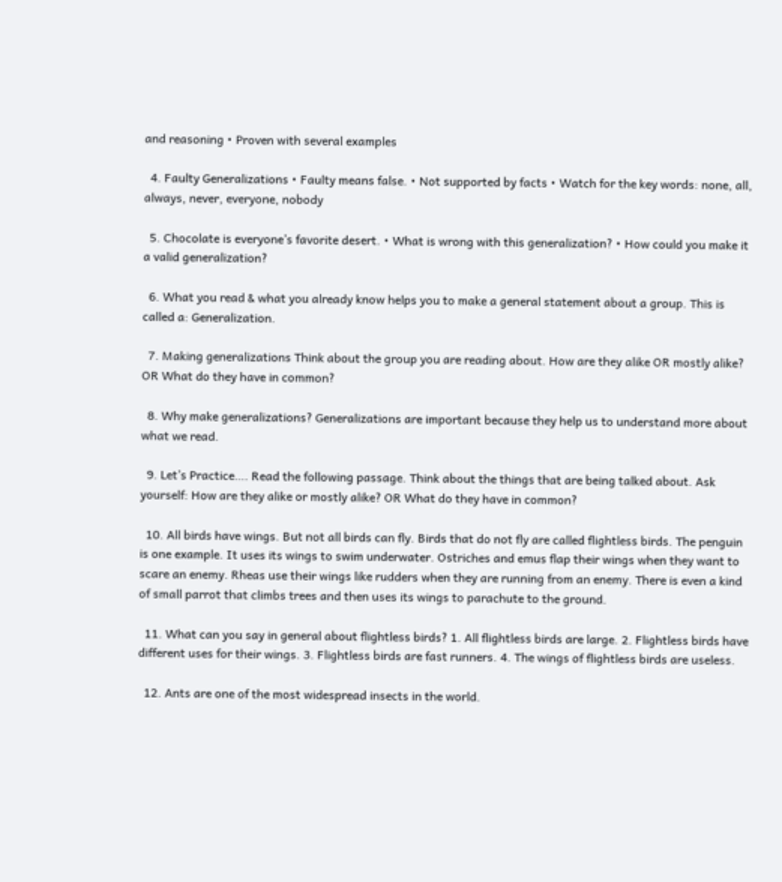and reasoning • Proven with several examples

  4. Faulty Generalizations • Faulty means false. • Not supported by facts • Watch for the key words: none, all, always, never, everyone, nobody

  5. Chocolate is everyone’s favorite desert. • What is wrong with this generalization? • How could you make it a valid generalization?

  6. What you read & what you already know helps you to make a general statement about a group. This is called a: Generalization.

  7. Making generalizations Think about the group you are reading about. How are they alike OR mostly alike? OR What do they have in common?

  8. Why make generalizations? Generalizations are important because they help us to understand more about what we read.

  9. Let’s Practice…. Read the following passage. Think about the things that are being talked about. Ask yourself: How are they alike or mostly alike? OR What do they have in common?

  10. All birds have wings. But not all birds can fly. Birds that do not fly are called flightless birds. The penguin is one example. It uses its wings to swim underwater. Ostriches and emus flap their wings when they want to scare an enemy. Rheas use their wings like rudders when they are running from an enemy. There is even a kind of small parrot that climbs trees and then uses its wings to parachute to the ground.

  11. What can you say in general about flightless birds? 1. All flightless birds are large. 2. Flightless birds have different uses for their wings. 3. Flightless birds are fast runners. 4. The wings of flightless birds are useless.

  12. Ants are one of the most widespread insects in the world.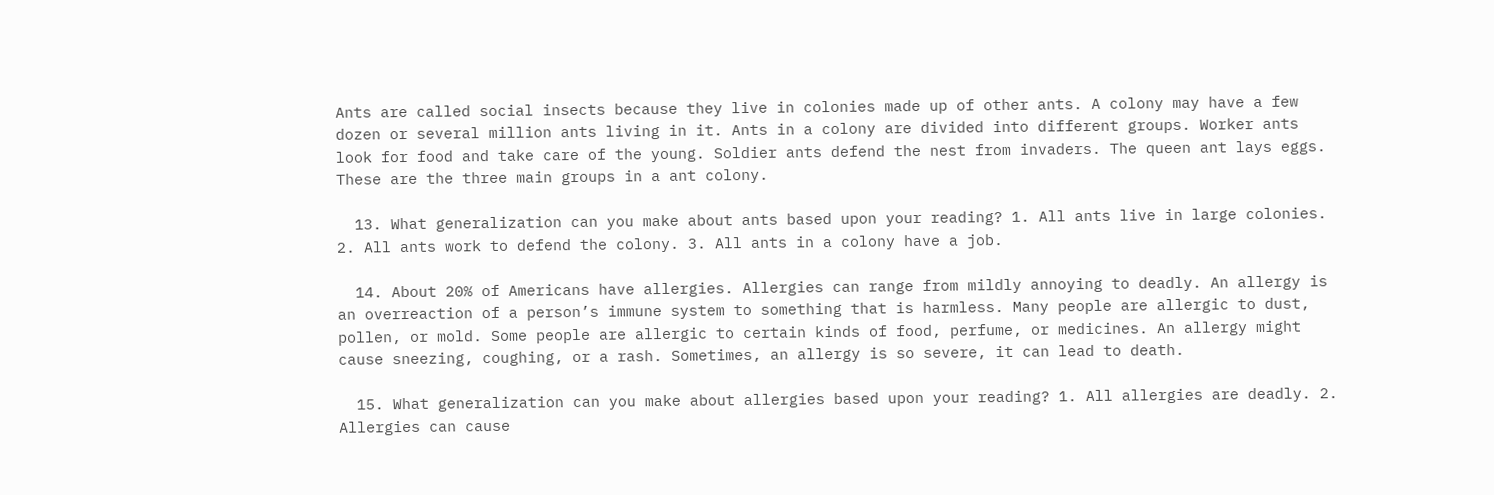Ants are called social insects because they live in colonies made up of other ants. A colony may have a few dozen or several million ants living in it. Ants in a colony are divided into different groups. Worker ants look for food and take care of the young. Soldier ants defend the nest from invaders. The queen ant lays eggs. These are the three main groups in a ant colony.

  13. What generalization can you make about ants based upon your reading? 1. All ants live in large colonies. 2. All ants work to defend the colony. 3. All ants in a colony have a job.

  14. About 20% of Americans have allergies. Allergies can range from mildly annoying to deadly. An allergy is an overreaction of a person’s immune system to something that is harmless. Many people are allergic to dust, pollen, or mold. Some people are allergic to certain kinds of food, perfume, or medicines. An allergy might cause sneezing, coughing, or a rash. Sometimes, an allergy is so severe, it can lead to death.

  15. What generalization can you make about allergies based upon your reading? 1. All allergies are deadly. 2. Allergies can cause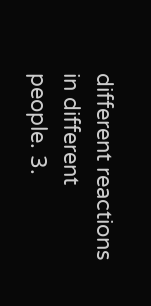different reactions in different people. 3.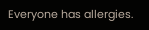Everyone has allergies.